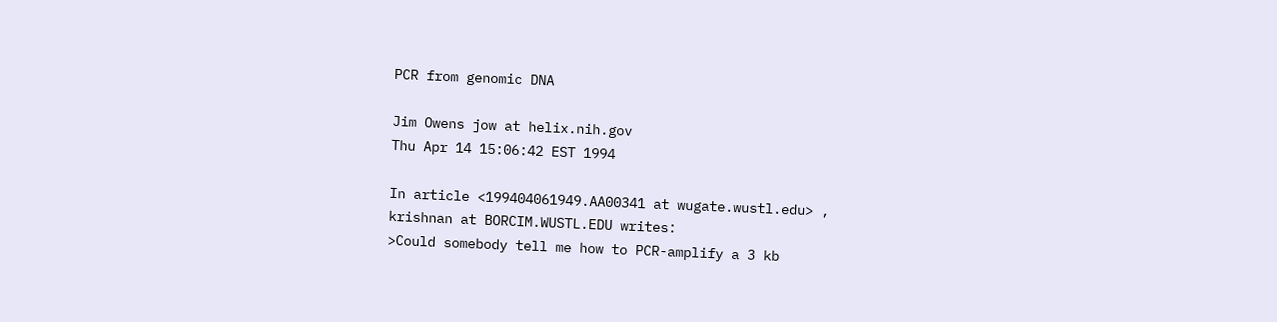PCR from genomic DNA

Jim Owens jow at helix.nih.gov
Thu Apr 14 15:06:42 EST 1994

In article <199404061949.AA00341 at wugate.wustl.edu> ,
krishnan at BORCIM.WUSTL.EDU writes:
>Could somebody tell me how to PCR-amplify a 3 kb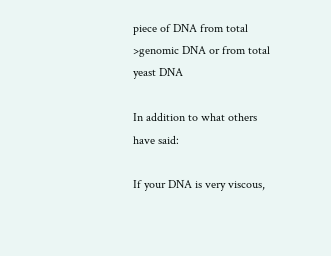piece of DNA from total
>genomic DNA or from total yeast DNA

In addition to what others have said:

If your DNA is very viscous,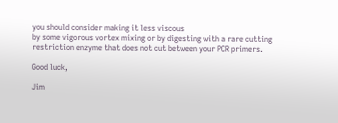you should consider making it less viscous
by some vigorous vortex mixing or by digesting with a rare cutting
restriction enzyme that does not cut between your PCR primers.

Good luck,

Jim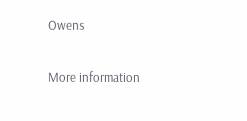Owens

More information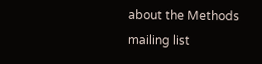about the Methods mailing list